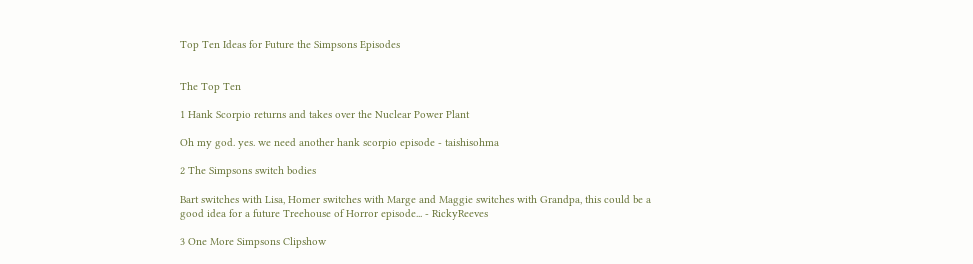Top Ten Ideas for Future the Simpsons Episodes


The Top Ten

1 Hank Scorpio returns and takes over the Nuclear Power Plant

Oh my god. yes. we need another hank scorpio episode - taishisohma

2 The Simpsons switch bodies

Bart switches with Lisa, Homer switches with Marge and Maggie switches with Grandpa, this could be a good idea for a future Treehouse of Horror episode... - RickyReeves

3 One More Simpsons Clipshow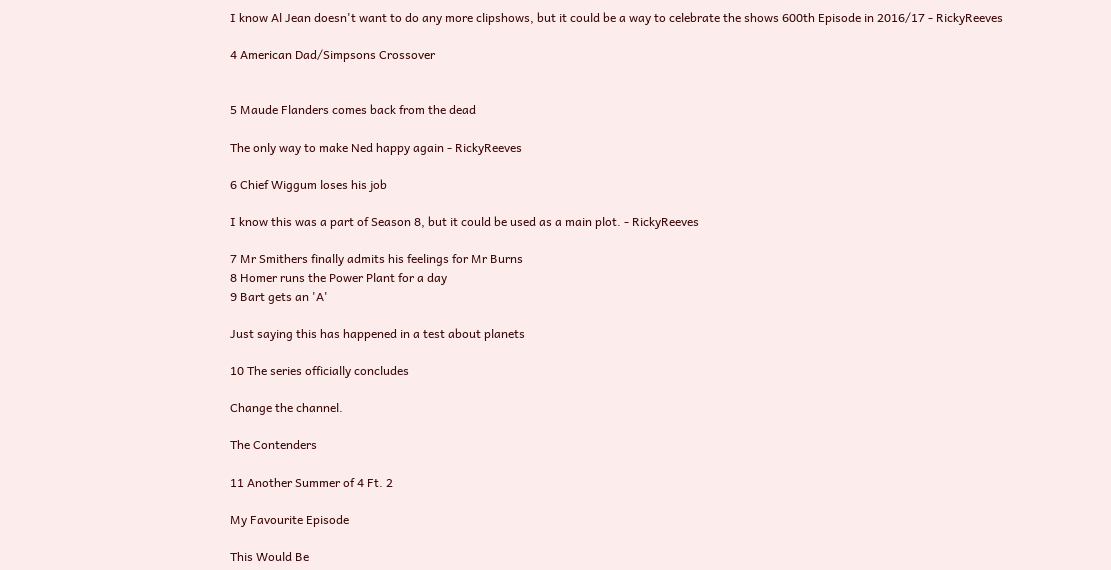I know Al Jean doesn't want to do any more clipshows, but it could be a way to celebrate the shows 600th Episode in 2016/17 - RickyReeves

4 American Dad/Simpsons Crossover


5 Maude Flanders comes back from the dead

The only way to make Ned happy again - RickyReeves

6 Chief Wiggum loses his job

I know this was a part of Season 8, but it could be used as a main plot. - RickyReeves

7 Mr Smithers finally admits his feelings for Mr Burns
8 Homer runs the Power Plant for a day
9 Bart gets an 'A'

Just saying this has happened in a test about planets

10 The series officially concludes

Change the channel.

The Contenders

11 Another Summer of 4 Ft. 2

My Favourite Episode

This Would Be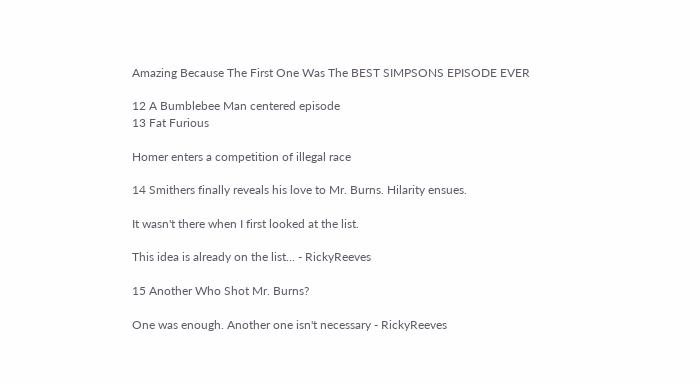Amazing Because The First One Was The BEST SIMPSONS EPISODE EVER

12 A Bumblebee Man centered episode
13 Fat Furious

Homer enters a competition of illegal race

14 Smithers finally reveals his love to Mr. Burns. Hilarity ensues.

It wasn't there when I first looked at the list.

This idea is already on the list... - RickyReeves

15 Another Who Shot Mr. Burns?

One was enough. Another one isn't necessary - RickyReeves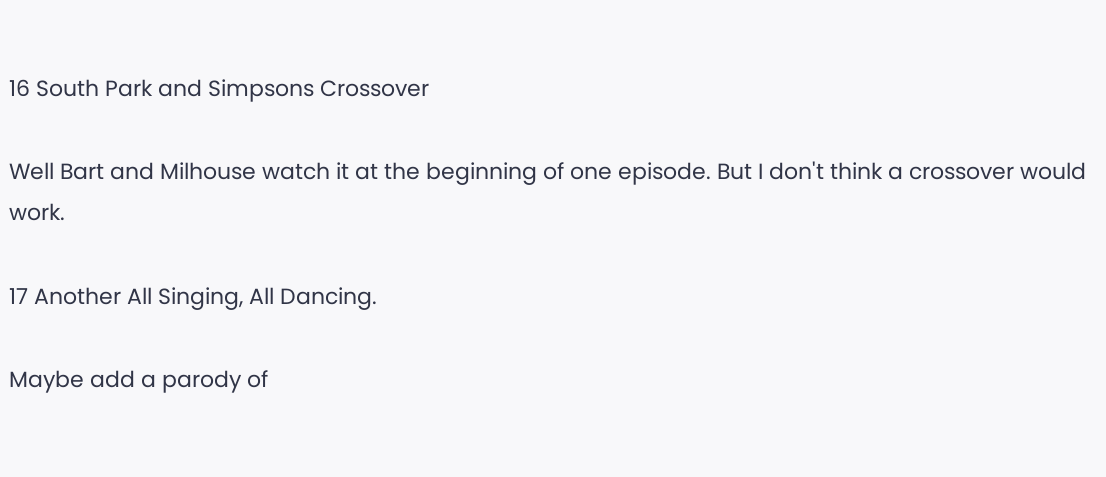16 South Park and Simpsons Crossover

Well Bart and Milhouse watch it at the beginning of one episode. But I don't think a crossover would work.

17 Another All Singing, All Dancing.

Maybe add a parody of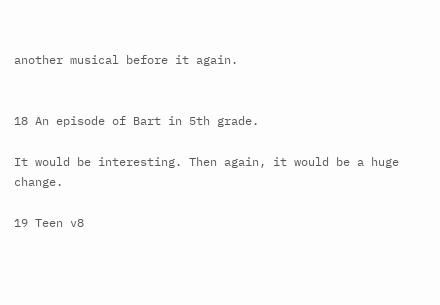another musical before it again.


18 An episode of Bart in 5th grade.

It would be interesting. Then again, it would be a huge change.

19 Teen v8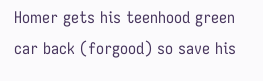Homer gets his teenhood green car back (forgood) so save his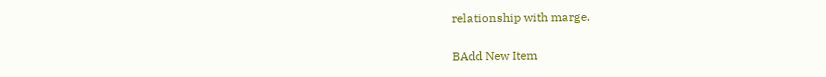relationship with marge.

BAdd New Item